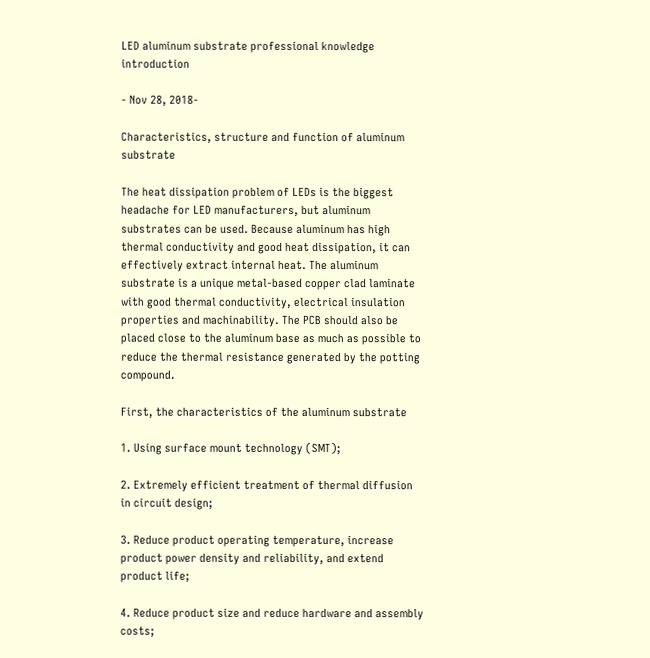LED aluminum substrate professional knowledge introduction

- Nov 28, 2018-

Characteristics, structure and function of aluminum substrate

The heat dissipation problem of LEDs is the biggest headache for LED manufacturers, but aluminum substrates can be used. Because aluminum has high thermal conductivity and good heat dissipation, it can effectively extract internal heat. The aluminum substrate is a unique metal-based copper clad laminate with good thermal conductivity, electrical insulation properties and machinability. The PCB should also be placed close to the aluminum base as much as possible to reduce the thermal resistance generated by the potting compound.

First, the characteristics of the aluminum substrate

1. Using surface mount technology (SMT);

2. Extremely efficient treatment of thermal diffusion in circuit design;

3. Reduce product operating temperature, increase product power density and reliability, and extend product life;

4. Reduce product size and reduce hardware and assembly costs;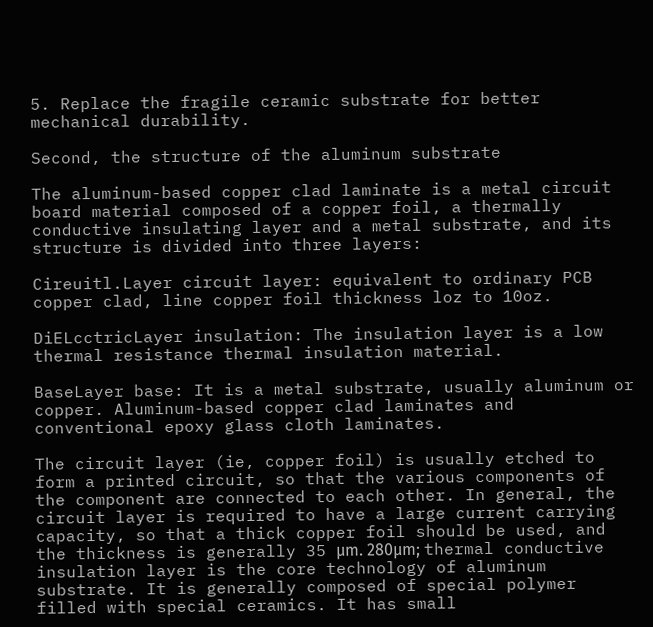5. Replace the fragile ceramic substrate for better mechanical durability.

Second, the structure of the aluminum substrate

The aluminum-based copper clad laminate is a metal circuit board material composed of a copper foil, a thermally conductive insulating layer and a metal substrate, and its structure is divided into three layers:

Cireuitl.Layer circuit layer: equivalent to ordinary PCB copper clad, line copper foil thickness loz to 10oz.

DiELcctricLayer insulation: The insulation layer is a low thermal resistance thermal insulation material.

BaseLayer base: It is a metal substrate, usually aluminum or copper. Aluminum-based copper clad laminates and conventional epoxy glass cloth laminates.

The circuit layer (ie, copper foil) is usually etched to form a printed circuit, so that the various components of the component are connected to each other. In general, the circuit layer is required to have a large current carrying capacity, so that a thick copper foil should be used, and the thickness is generally 35 μm. 280μm; thermal conductive insulation layer is the core technology of aluminum substrate. It is generally composed of special polymer filled with special ceramics. It has small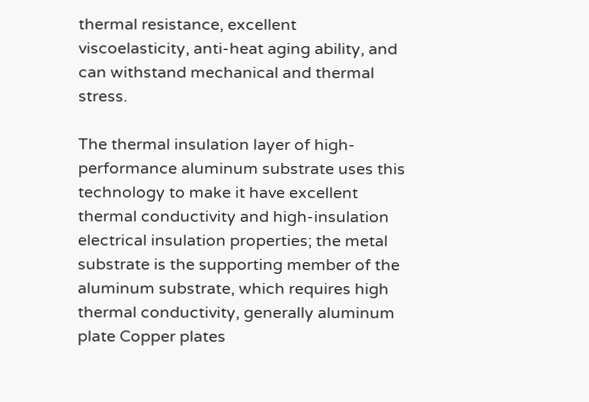thermal resistance, excellent viscoelasticity, anti-heat aging ability, and can withstand mechanical and thermal stress.

The thermal insulation layer of high-performance aluminum substrate uses this technology to make it have excellent thermal conductivity and high-insulation electrical insulation properties; the metal substrate is the supporting member of the aluminum substrate, which requires high thermal conductivity, generally aluminum plate Copper plates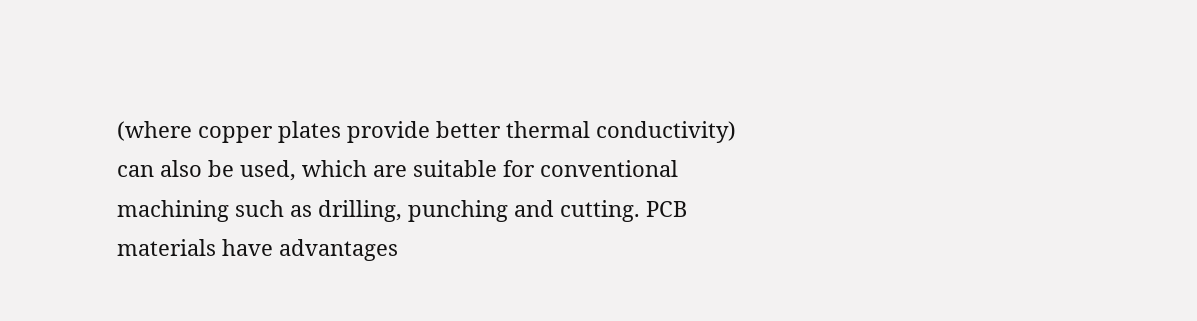(where copper plates provide better thermal conductivity) can also be used, which are suitable for conventional machining such as drilling, punching and cutting. PCB materials have advantages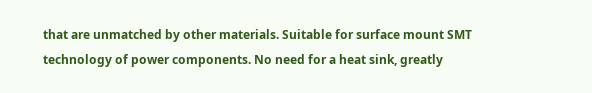that are unmatched by other materials. Suitable for surface mount SMT technology of power components. No need for a heat sink, greatly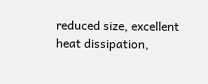reduced size, excellent heat dissipation,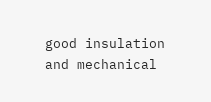good insulation and mechanical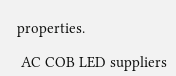properties.

 AC COB LED suppliers